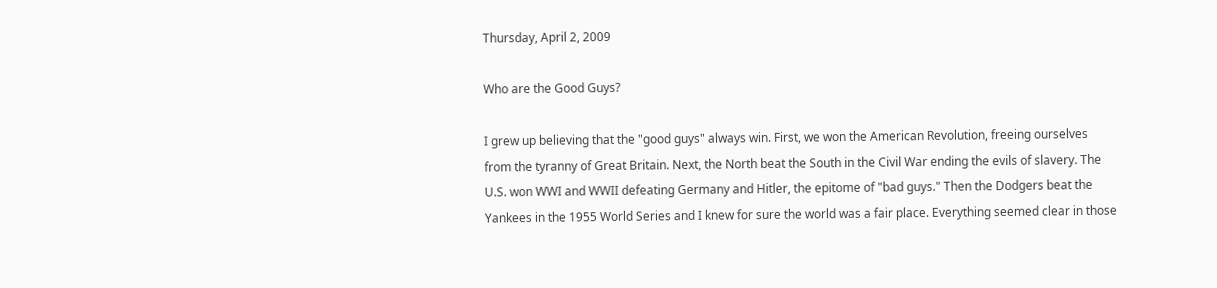Thursday, April 2, 2009

Who are the Good Guys?

I grew up believing that the "good guys" always win. First, we won the American Revolution, freeing ourselves from the tyranny of Great Britain. Next, the North beat the South in the Civil War ending the evils of slavery. The U.S. won WWI and WWII defeating Germany and Hitler, the epitome of "bad guys." Then the Dodgers beat the Yankees in the 1955 World Series and I knew for sure the world was a fair place. Everything seemed clear in those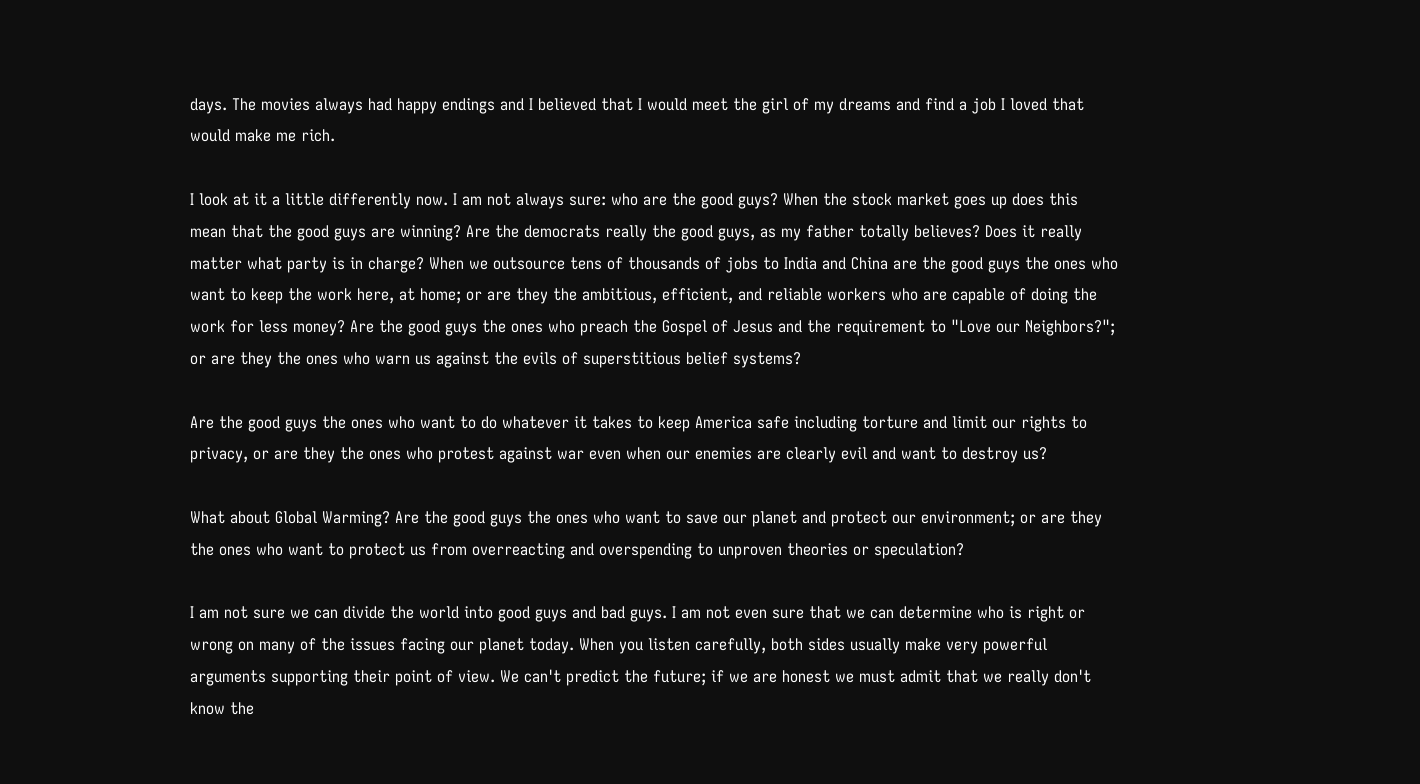days. The movies always had happy endings and I believed that I would meet the girl of my dreams and find a job I loved that would make me rich.

I look at it a little differently now. I am not always sure: who are the good guys? When the stock market goes up does this mean that the good guys are winning? Are the democrats really the good guys, as my father totally believes? Does it really matter what party is in charge? When we outsource tens of thousands of jobs to India and China are the good guys the ones who want to keep the work here, at home; or are they the ambitious, efficient, and reliable workers who are capable of doing the work for less money? Are the good guys the ones who preach the Gospel of Jesus and the requirement to "Love our Neighbors?"; or are they the ones who warn us against the evils of superstitious belief systems?

Are the good guys the ones who want to do whatever it takes to keep America safe including torture and limit our rights to privacy, or are they the ones who protest against war even when our enemies are clearly evil and want to destroy us?

What about Global Warming? Are the good guys the ones who want to save our planet and protect our environment; or are they the ones who want to protect us from overreacting and overspending to unproven theories or speculation?

I am not sure we can divide the world into good guys and bad guys. I am not even sure that we can determine who is right or wrong on many of the issues facing our planet today. When you listen carefully, both sides usually make very powerful arguments supporting their point of view. We can't predict the future; if we are honest we must admit that we really don't know the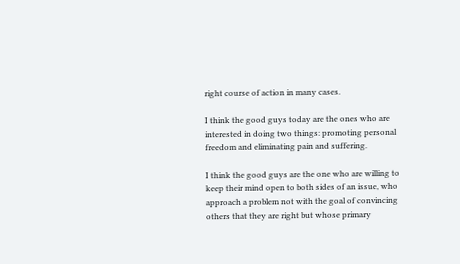right course of action in many cases.

I think the good guys today are the ones who are interested in doing two things: promoting personal freedom and eliminating pain and suffering.

I think the good guys are the one who are willing to keep their mind open to both sides of an issue, who approach a problem not with the goal of convincing others that they are right but whose primary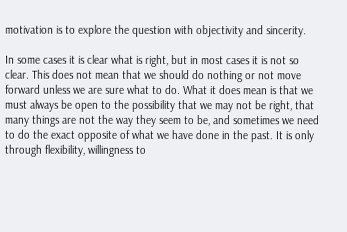motivation is to explore the question with objectivity and sincerity.

In some cases it is clear what is right, but in most cases it is not so clear. This does not mean that we should do nothing or not move forward unless we are sure what to do. What it does mean is that we must always be open to the possibility that we may not be right, that many things are not the way they seem to be, and sometimes we need to do the exact opposite of what we have done in the past. It is only through flexibility, willingness to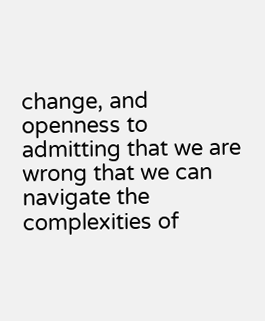change, and openness to admitting that we are wrong that we can navigate the complexities of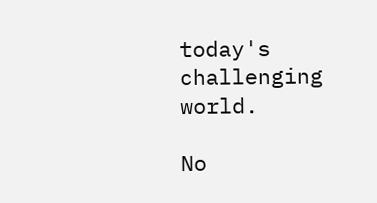today's challenging world.

No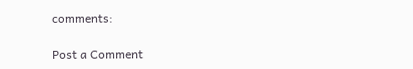comments:

Post a Comment